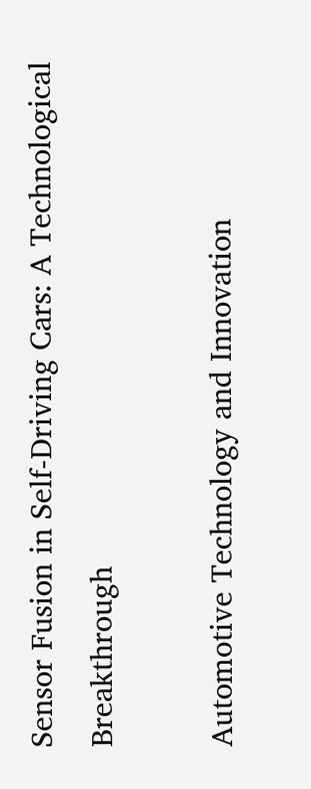Sensor Fusion in Self-Driving Cars: A Technological Breakthrough

Automotive Technology and Innovation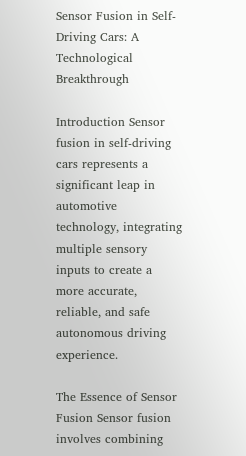Sensor Fusion in Self-Driving Cars: A Technological Breakthrough

Introduction Sensor fusion in self-driving cars represents a significant leap in automotive technology, integrating multiple sensory inputs to create a more accurate, reliable, and safe autonomous driving experience.

The Essence of Sensor Fusion Sensor fusion involves combining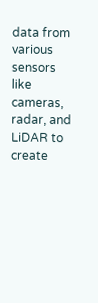data from various sensors like cameras, radar, and LiDAR to create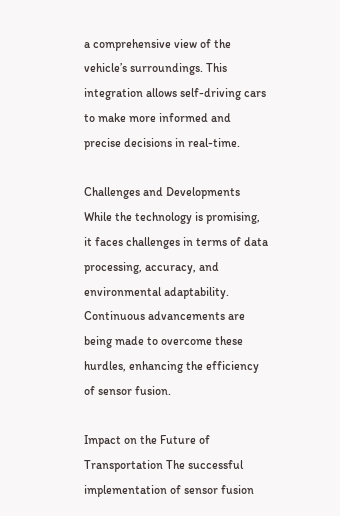a comprehensive view of the vehicle’s surroundings. This integration allows self-driving cars to make more informed and precise decisions in real-time.

Challenges and Developments While the technology is promising, it faces challenges in terms of data processing, accuracy, and environmental adaptability. Continuous advancements are being made to overcome these hurdles, enhancing the efficiency of sensor fusion.

Impact on the Future of Transportation The successful implementation of sensor fusion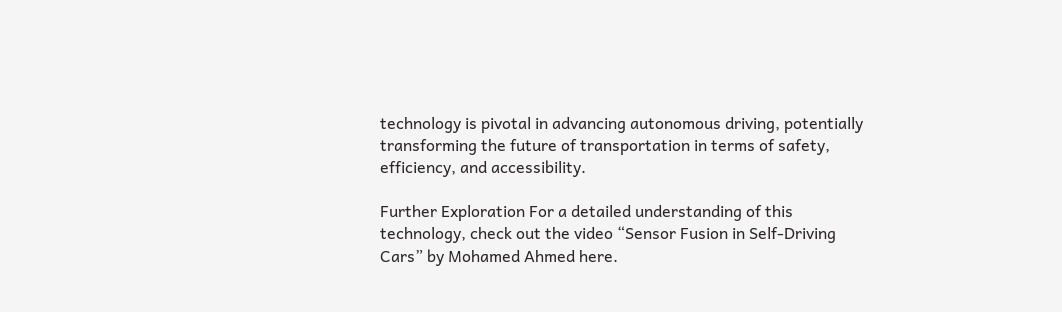technology is pivotal in advancing autonomous driving, potentially transforming the future of transportation in terms of safety, efficiency, and accessibility.

Further Exploration For a detailed understanding of this technology, check out the video “Sensor Fusion in Self-Driving Cars” by Mohamed Ahmed here.